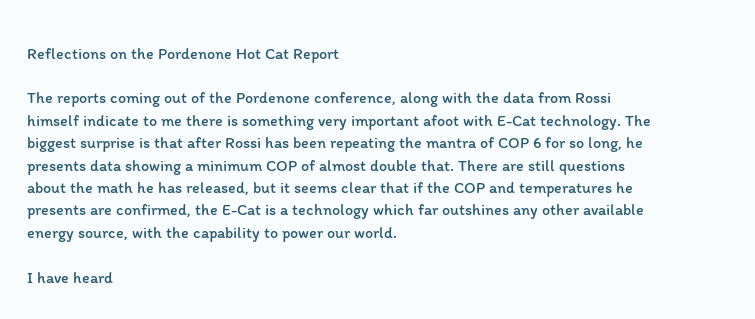Reflections on the Pordenone Hot Cat Report

The reports coming out of the Pordenone conference, along with the data from Rossi himself indicate to me there is something very important afoot with E-Cat technology. The biggest surprise is that after Rossi has been repeating the mantra of COP 6 for so long, he presents data showing a minimum COP of almost double that. There are still questions about the math he has released, but it seems clear that if the COP and temperatures he presents are confirmed, the E-Cat is a technology which far outshines any other available energy source, with the capability to power our world.

I have heard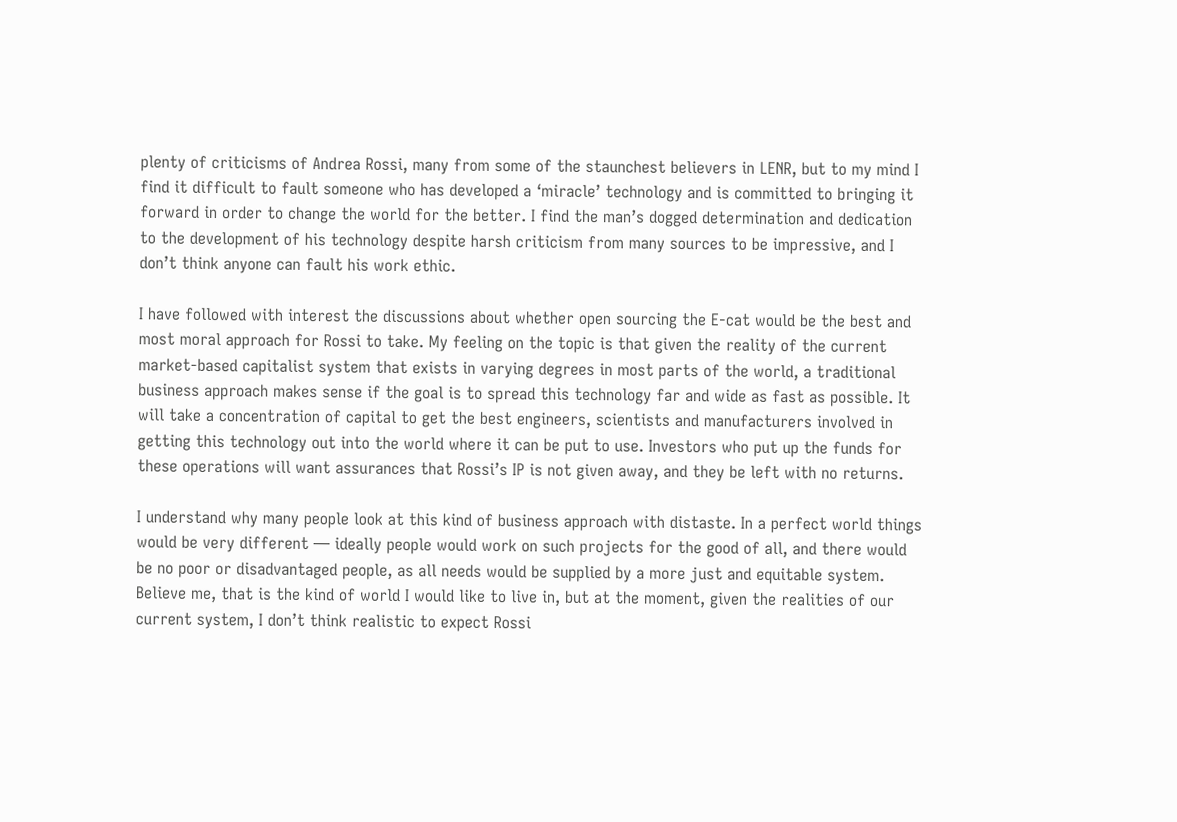plenty of criticisms of Andrea Rossi, many from some of the staunchest believers in LENR, but to my mind I find it difficult to fault someone who has developed a ‘miracle’ technology and is committed to bringing it forward in order to change the world for the better. I find the man’s dogged determination and dedication to the development of his technology despite harsh criticism from many sources to be impressive, and I don’t think anyone can fault his work ethic.

I have followed with interest the discussions about whether open sourcing the E-cat would be the best and most moral approach for Rossi to take. My feeling on the topic is that given the reality of the current market-based capitalist system that exists in varying degrees in most parts of the world, a traditional business approach makes sense if the goal is to spread this technology far and wide as fast as possible. It will take a concentration of capital to get the best engineers, scientists and manufacturers involved in getting this technology out into the world where it can be put to use. Investors who put up the funds for these operations will want assurances that Rossi’s IP is not given away, and they be left with no returns.

I understand why many people look at this kind of business approach with distaste. In a perfect world things would be very different — ideally people would work on such projects for the good of all, and there would be no poor or disadvantaged people, as all needs would be supplied by a more just and equitable system. Believe me, that is the kind of world I would like to live in, but at the moment, given the realities of our current system, I don’t think realistic to expect Rossi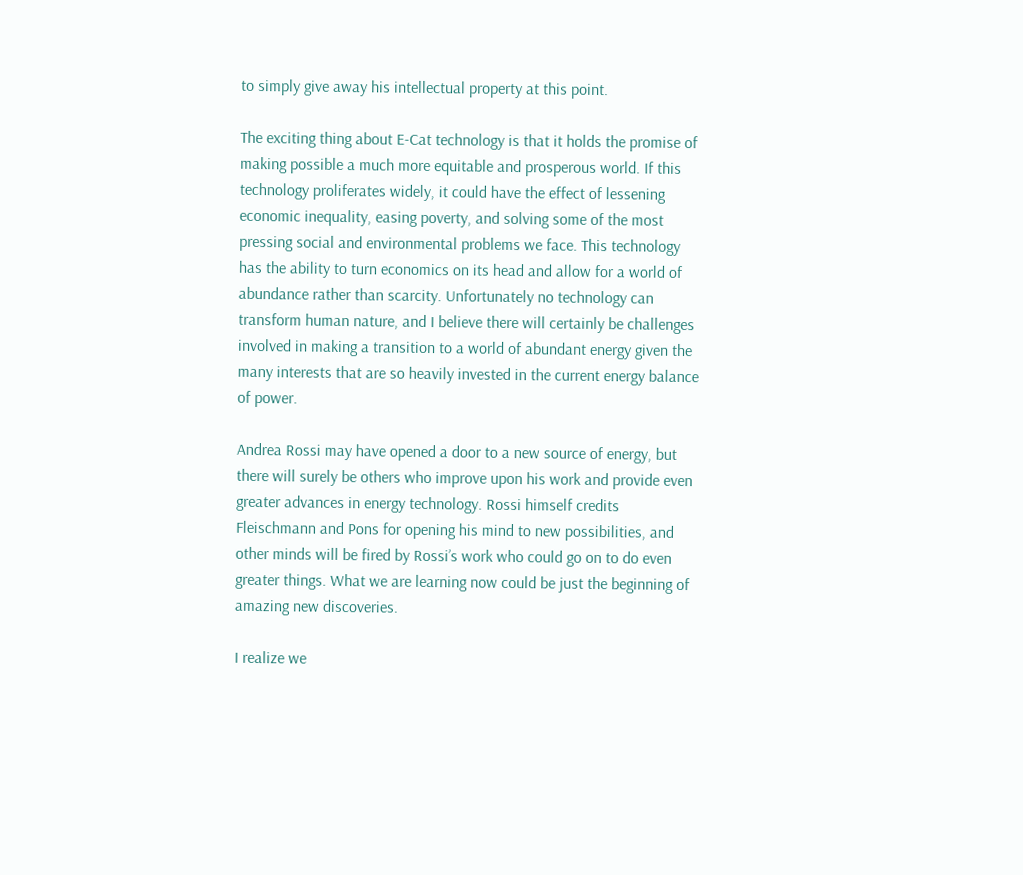to simply give away his intellectual property at this point.

The exciting thing about E-Cat technology is that it holds the promise of making possible a much more equitable and prosperous world. If this technology proliferates widely, it could have the effect of lessening economic inequality, easing poverty, and solving some of the most pressing social and environmental problems we face. This technology has the ability to turn economics on its head and allow for a world of abundance rather than scarcity. Unfortunately no technology can transform human nature, and I believe there will certainly be challenges involved in making a transition to a world of abundant energy given the many interests that are so heavily invested in the current energy balance of power.

Andrea Rossi may have opened a door to a new source of energy, but there will surely be others who improve upon his work and provide even greater advances in energy technology. Rossi himself credits Fleischmann and Pons for opening his mind to new possibilities, and other minds will be fired by Rossi’s work who could go on to do even greater things. What we are learning now could be just the beginning of amazing new discoveries.

I realize we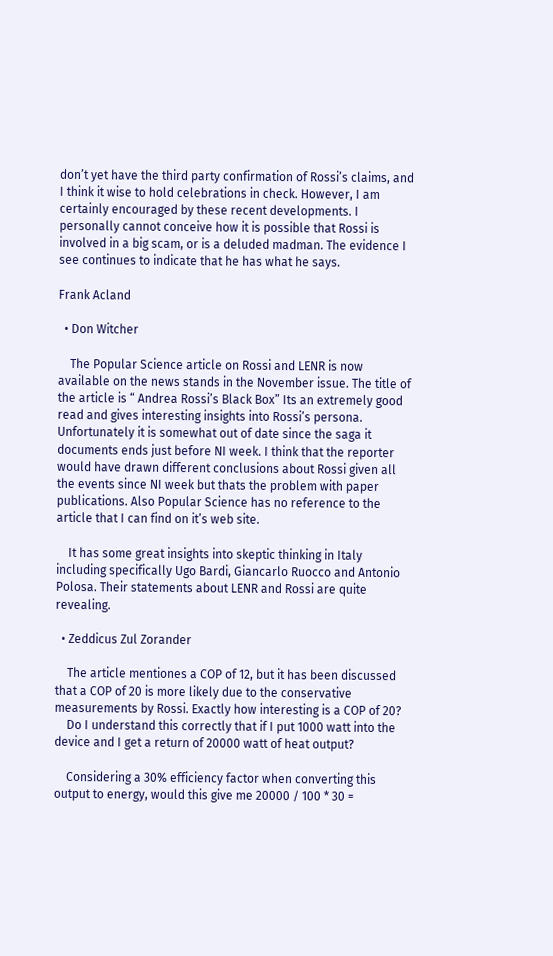don’t yet have the third party confirmation of Rossi’s claims, and I think it wise to hold celebrations in check. However, I am certainly encouraged by these recent developments. I personally cannot conceive how it is possible that Rossi is involved in a big scam, or is a deluded madman. The evidence I see continues to indicate that he has what he says.

Frank Acland

  • Don Witcher

    The Popular Science article on Rossi and LENR is now available on the news stands in the November issue. The title of the article is “ Andrea Rossi’s Black Box” Its an extremely good read and gives interesting insights into Rossi’s persona. Unfortunately it is somewhat out of date since the saga it documents ends just before NI week. I think that the reporter would have drawn different conclusions about Rossi given all the events since NI week but thats the problem with paper publications. Also Popular Science has no reference to the article that I can find on it’s web site.

    It has some great insights into skeptic thinking in Italy including specifically Ugo Bardi, Giancarlo Ruocco and Antonio Polosa. Their statements about LENR and Rossi are quite revealing.

  • Zeddicus Zul Zorander

    The article mentiones a COP of 12, but it has been discussed that a COP of 20 is more likely due to the conservative measurements by Rossi. Exactly how interesting is a COP of 20?
    Do I understand this correctly that if I put 1000 watt into the device and I get a return of 20000 watt of heat output?

    Considering a 30% efficiency factor when converting this output to energy, would this give me 20000 / 100 * 30 =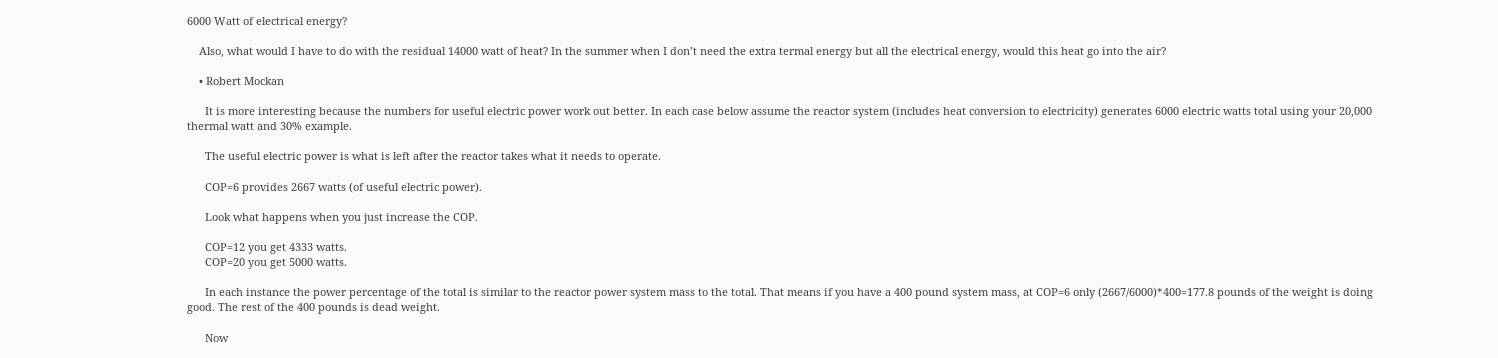6000 Watt of electrical energy?

    Also, what would I have to do with the residual 14000 watt of heat? In the summer when I don’t need the extra termal energy but all the electrical energy, would this heat go into the air?

    • Robert Mockan

      It is more interesting because the numbers for useful electric power work out better. In each case below assume the reactor system (includes heat conversion to electricity) generates 6000 electric watts total using your 20,000 thermal watt and 30% example.

      The useful electric power is what is left after the reactor takes what it needs to operate.

      COP=6 provides 2667 watts (of useful electric power).

      Look what happens when you just increase the COP.

      COP=12 you get 4333 watts.
      COP=20 you get 5000 watts.

      In each instance the power percentage of the total is similar to the reactor power system mass to the total. That means if you have a 400 pound system mass, at COP=6 only (2667/6000)*400=177.8 pounds of the weight is doing good. The rest of the 400 pounds is dead weight.

      Now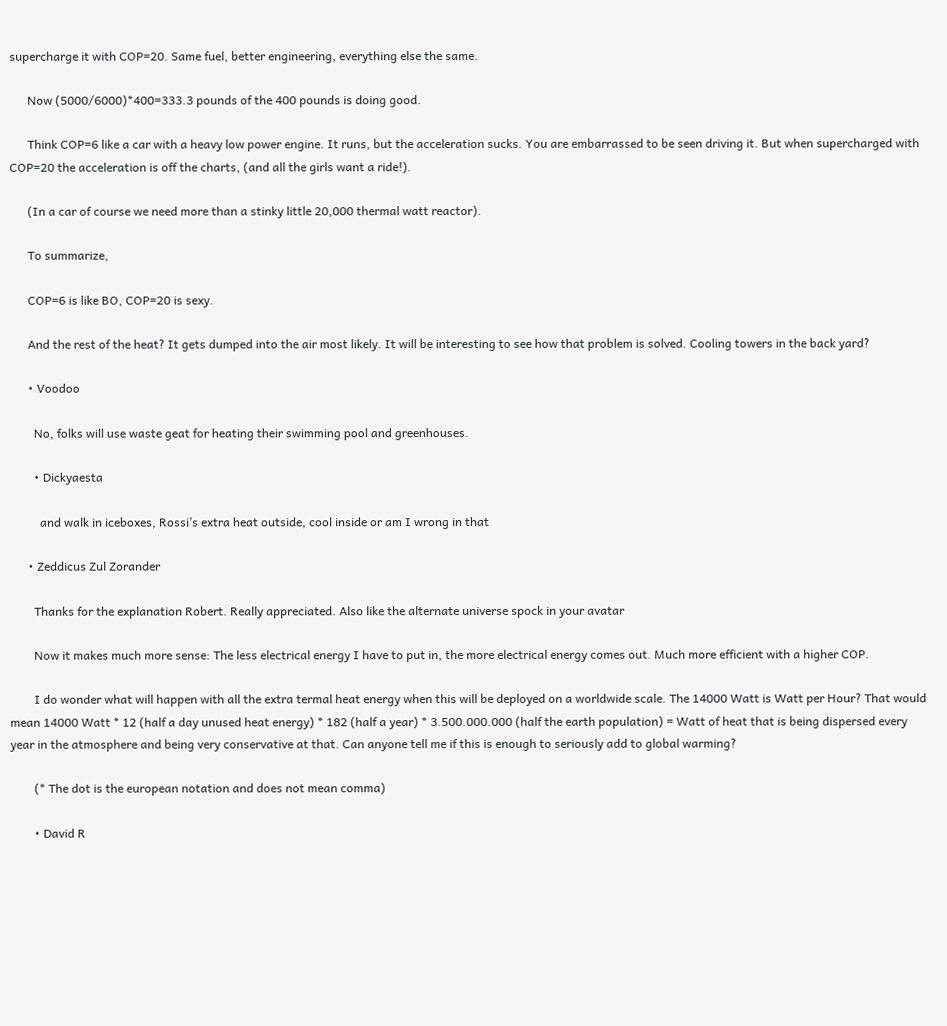supercharge it with COP=20. Same fuel, better engineering, everything else the same.

      Now (5000/6000)*400=333.3 pounds of the 400 pounds is doing good.

      Think COP=6 like a car with a heavy low power engine. It runs, but the acceleration sucks. You are embarrassed to be seen driving it. But when supercharged with COP=20 the acceleration is off the charts, (and all the girls want a ride!).

      (In a car of course we need more than a stinky little 20,000 thermal watt reactor).

      To summarize,

      COP=6 is like BO, COP=20 is sexy.

      And the rest of the heat? It gets dumped into the air most likely. It will be interesting to see how that problem is solved. Cooling towers in the back yard?

      • Voodoo

        No, folks will use waste geat for heating their swimming pool and greenhouses.

        • Dickyaesta

          and walk in iceboxes, Rossi’s extra heat outside, cool inside or am I wrong in that

      • Zeddicus Zul Zorander

        Thanks for the explanation Robert. Really appreciated. Also like the alternate universe spock in your avatar

        Now it makes much more sense: The less electrical energy I have to put in, the more electrical energy comes out. Much more efficient with a higher COP.

        I do wonder what will happen with all the extra termal heat energy when this will be deployed on a worldwide scale. The 14000 Watt is Watt per Hour? That would mean 14000 Watt * 12 (half a day unused heat energy) * 182 (half a year) * 3.500.000.000 (half the earth population) = Watt of heat that is being dispersed every year in the atmosphere and being very conservative at that. Can anyone tell me if this is enough to seriously add to global warming?

        (* The dot is the european notation and does not mean comma)

        • David R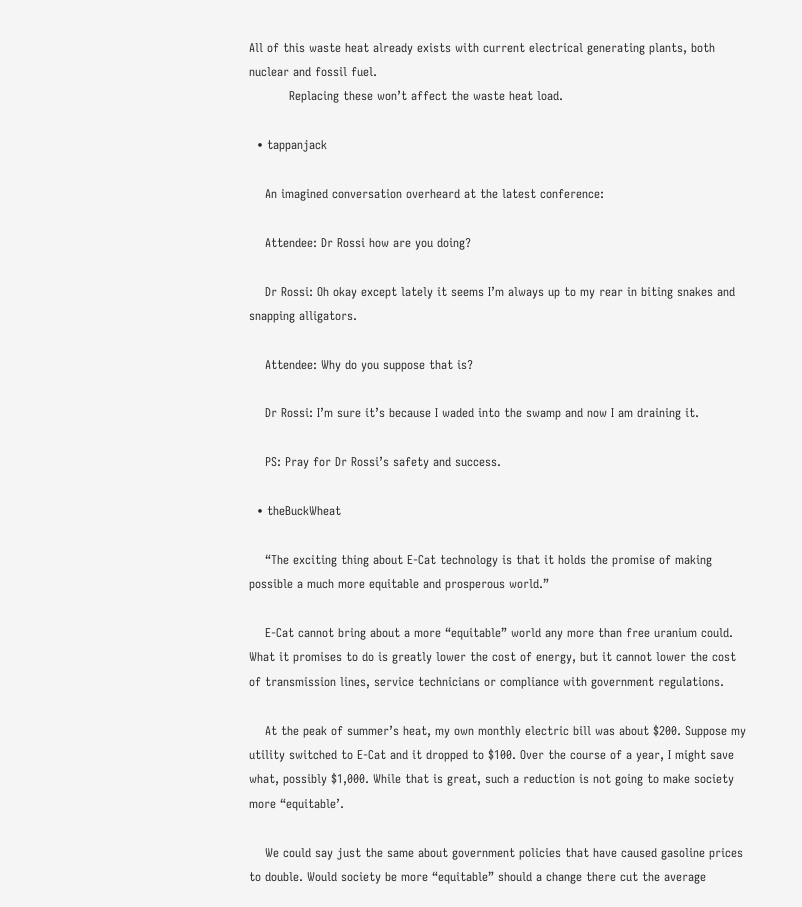All of this waste heat already exists with current electrical generating plants, both nuclear and fossil fuel.
          Replacing these won’t affect the waste heat load.

  • tappanjack

    An imagined conversation overheard at the latest conference:

    Attendee: Dr Rossi how are you doing?

    Dr Rossi: Oh okay except lately it seems I’m always up to my rear in biting snakes and snapping alligators.

    Attendee: Why do you suppose that is?

    Dr Rossi: I’m sure it’s because I waded into the swamp and now I am draining it.

    PS: Pray for Dr Rossi’s safety and success.

  • theBuckWheat

    “The exciting thing about E-Cat technology is that it holds the promise of making possible a much more equitable and prosperous world.”

    E-Cat cannot bring about a more “equitable” world any more than free uranium could. What it promises to do is greatly lower the cost of energy, but it cannot lower the cost of transmission lines, service technicians or compliance with government regulations.

    At the peak of summer’s heat, my own monthly electric bill was about $200. Suppose my utility switched to E-Cat and it dropped to $100. Over the course of a year, I might save what, possibly $1,000. While that is great, such a reduction is not going to make society more “equitable’.

    We could say just the same about government policies that have caused gasoline prices to double. Would society be more “equitable” should a change there cut the average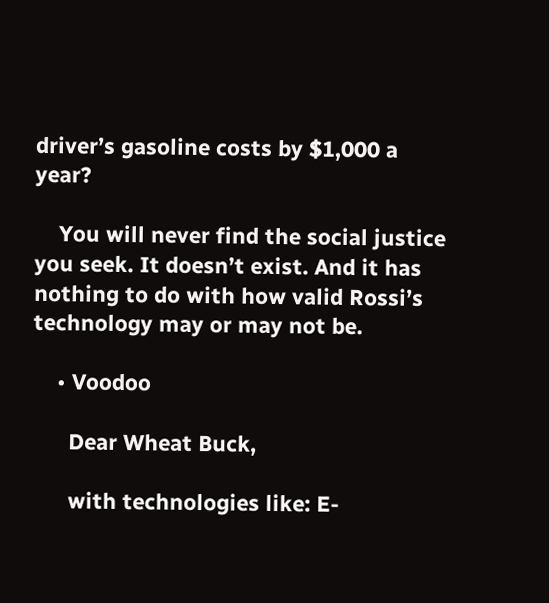driver’s gasoline costs by $1,000 a year?

    You will never find the social justice you seek. It doesn’t exist. And it has nothing to do with how valid Rossi’s technology may or may not be.

    • Voodoo

      Dear Wheat Buck,

      with technologies like: E-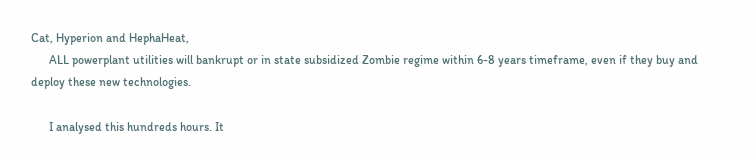Cat, Hyperion and HephaHeat,
      ALL powerplant utilities will bankrupt or in state subsidized Zombie regime within 6-8 years timeframe, even if they buy and deploy these new technologies.

      I analysed this hundreds hours. It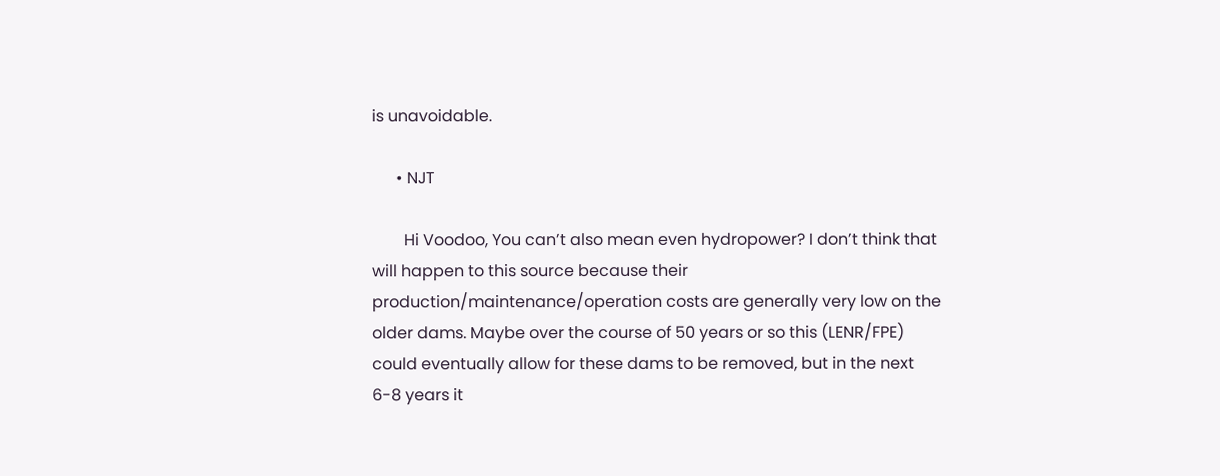is unavoidable.

      • NJT

        Hi Voodoo, You can’t also mean even hydropower? I don’t think that will happen to this source because their production/maintenance/operation costs are generally very low on the older dams. Maybe over the course of 50 years or so this (LENR/FPE) could eventually allow for these dams to be removed, but in the next 6-8 years it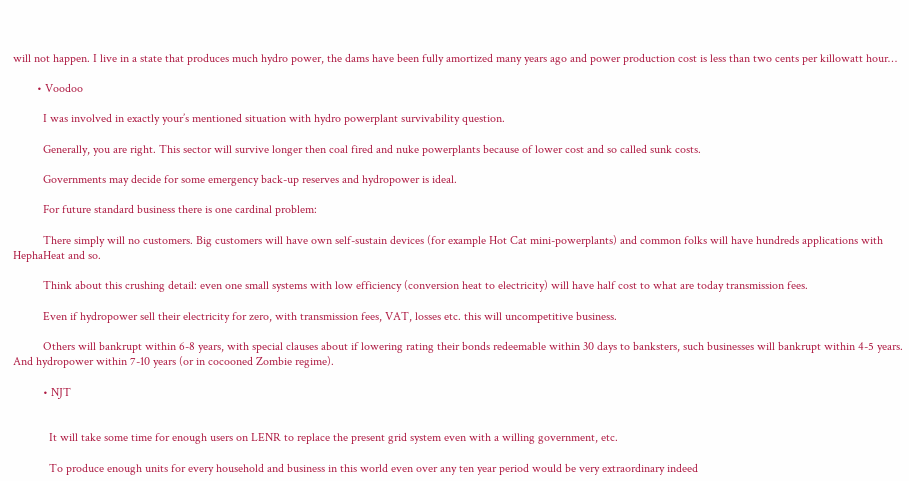will not happen. I live in a state that produces much hydro power, the dams have been fully amortized many years ago and power production cost is less than two cents per killowatt hour…

        • Voodoo

          I was involved in exactly your’s mentioned situation with hydro powerplant survivability question.

          Generally, you are right. This sector will survive longer then coal fired and nuke powerplants because of lower cost and so called sunk costs.

          Governments may decide for some emergency back-up reserves and hydropower is ideal.

          For future standard business there is one cardinal problem:

          There simply will no customers. Big customers will have own self-sustain devices (for example Hot Cat mini-powerplants) and common folks will have hundreds applications with HephaHeat and so.

          Think about this crushing detail: even one small systems with low efficiency (conversion heat to electricity) will have half cost to what are today transmission fees.

          Even if hydropower sell their electricity for zero, with transmission fees, VAT, losses etc. this will uncompetitive business.

          Others will bankrupt within 6-8 years, with special clauses about if lowering rating their bonds redeemable within 30 days to banksters, such businesses will bankrupt within 4-5 years. And hydropower within 7-10 years (or in cocooned Zombie regime).

          • NJT


            It will take some time for enough users on LENR to replace the present grid system even with a willing government, etc.

            To produce enough units for every household and business in this world even over any ten year period would be very extraordinary indeed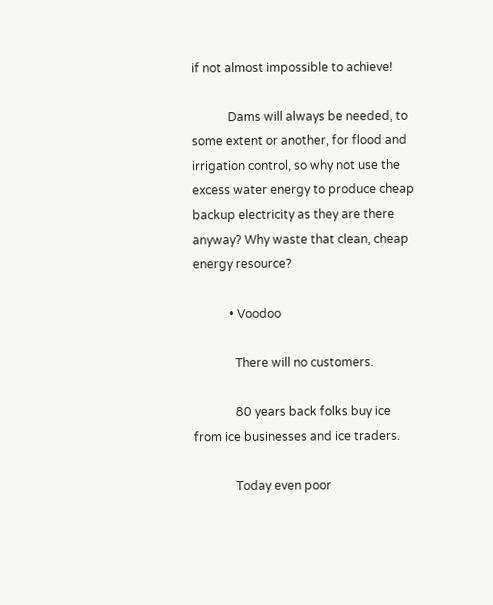if not almost impossible to achieve!

            Dams will always be needed, to some extent or another, for flood and irrigation control, so why not use the excess water energy to produce cheap backup electricity as they are there anyway? Why waste that clean, cheap energy resource?

            • Voodoo

              There will no customers.

              80 years back folks buy ice from ice businesses and ice traders.

              Today even poor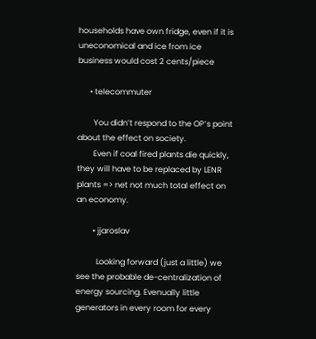households have own fridge, even if it is uneconomical and ice from ice business would cost 2 cents/piece

      • telecommuter

        You didn’t respond to the OP’s point about the effect on society.
        Even if coal fired plants die quickly, they will have to be replaced by LENR plants => net not much total effect on an economy.

        • jjaroslav

          Looking forward (just a little) we see the probable de-centralization of energy sourcing. Evenually little generators in every room for every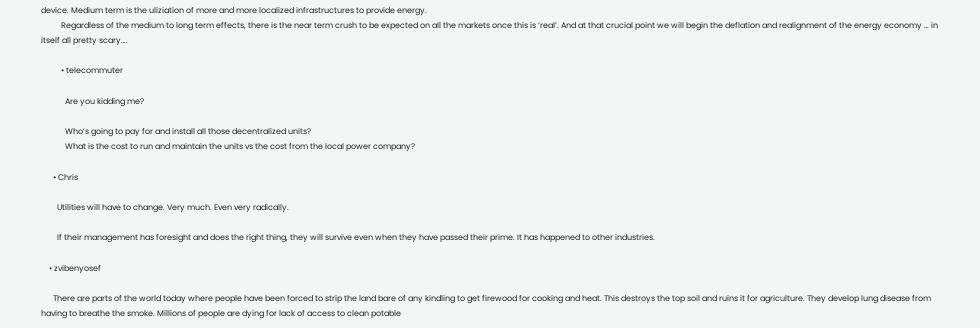device. Medium term is the uliziation of more and more localized infrastructures to provide energy.
          Regardless of the medium to long term effects, there is the near term crush to be expected on all the markets once this is ‘real’. And at that crucial point we will begin the deflation and realignment of the energy economy … in itself all pretty scary….

          • telecommuter

            Are you kidding me?

            Who’s going to pay for and install all those decentralized units?
            What is the cost to run and maintain the units vs the cost from the local power company?

      • Chris

        Utilities will have to change. Very much. Even very radically.

        If their management has foresight and does the right thing, they will survive even when they have passed their prime. It has happened to other industries.

    • zvibenyosef

      There are parts of the world today where people have been forced to strip the land bare of any kindling to get firewood for cooking and heat. This destroys the top soil and ruins it for agriculture. They develop lung disease from having to breathe the smoke. Millions of people are dying for lack of access to clean potable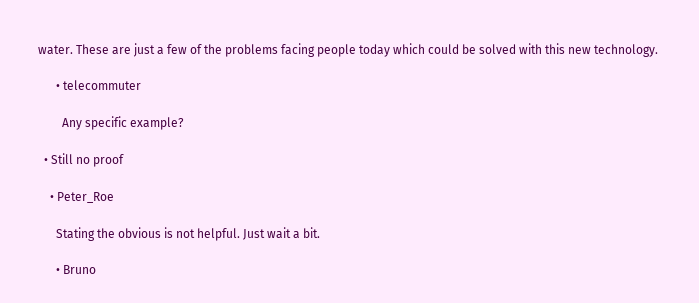water. These are just a few of the problems facing people today which could be solved with this new technology.

      • telecommuter

        Any specific example?

  • Still no proof

    • Peter_Roe

      Stating the obvious is not helpful. Just wait a bit.

      • Bruno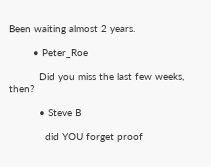Been waiting almost 2 years.

        • Peter_Roe

          Did you miss the last few weeks, then?

          • Steve B

            did YOU forget proof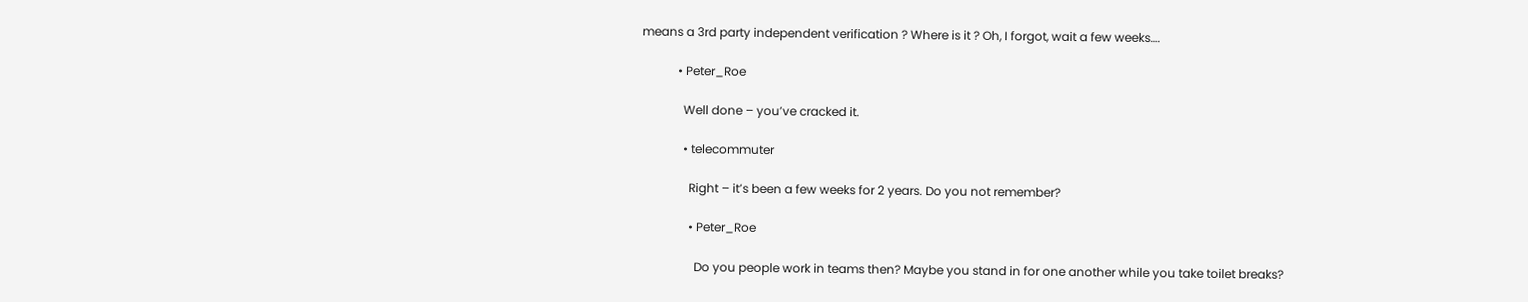means a 3rd party independent verification ? Where is it ? Oh, I forgot, wait a few weeks….

            • Peter_Roe

              Well done – you’ve cracked it.

              • telecommuter

                Right – it’s been a few weeks for 2 years. Do you not remember?

                • Peter_Roe

                  Do you people work in teams then? Maybe you stand in for one another while you take toilet breaks?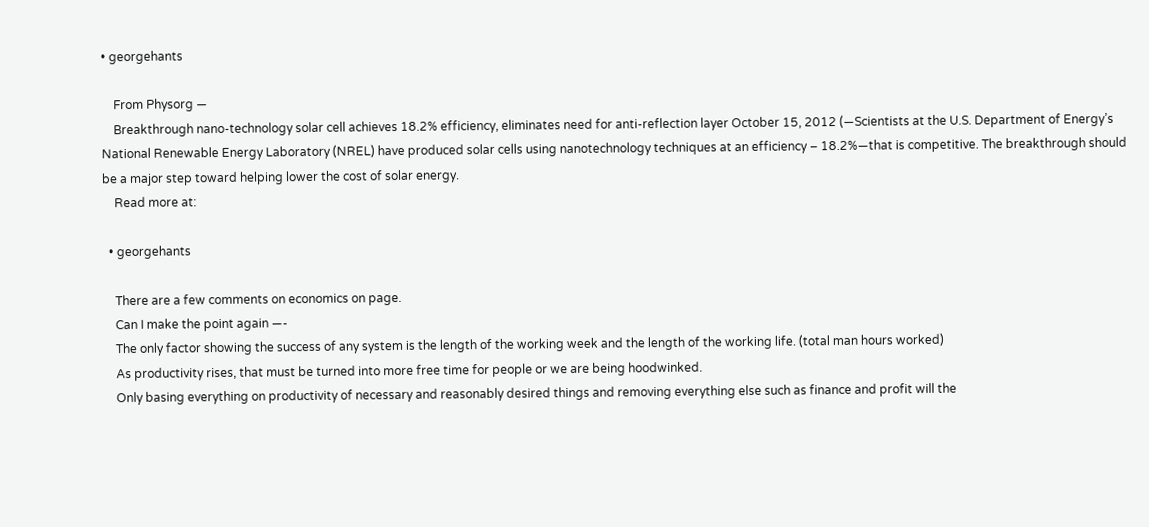• georgehants

    From Physorg —
    Breakthrough nano-technology solar cell achieves 18.2% efficiency, eliminates need for anti-reflection layer October 15, 2012 (—Scientists at the U.S. Department of Energy’s National Renewable Energy Laboratory (NREL) have produced solar cells using nanotechnology techniques at an efficiency – 18.2%—that is competitive. The breakthrough should be a major step toward helping lower the cost of solar energy.
    Read more at:

  • georgehants

    There are a few comments on economics on page.
    Can I make the point again —-
    The only factor showing the success of any system is the length of the working week and the length of the working life. (total man hours worked)
    As productivity rises, that must be turned into more free time for people or we are being hoodwinked.
    Only basing everything on productivity of necessary and reasonably desired things and removing everything else such as finance and profit will the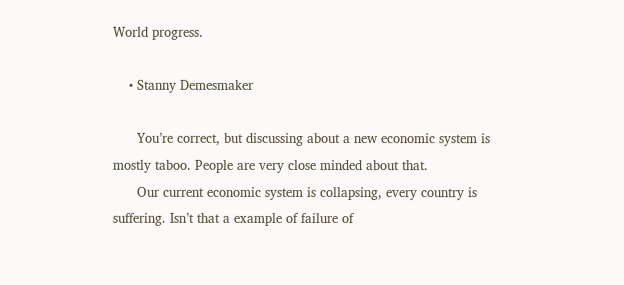World progress.

    • Stanny Demesmaker

      You’re correct, but discussing about a new economic system is mostly taboo. People are very close minded about that.
      Our current economic system is collapsing, every country is suffering. Isn’t that a example of failure of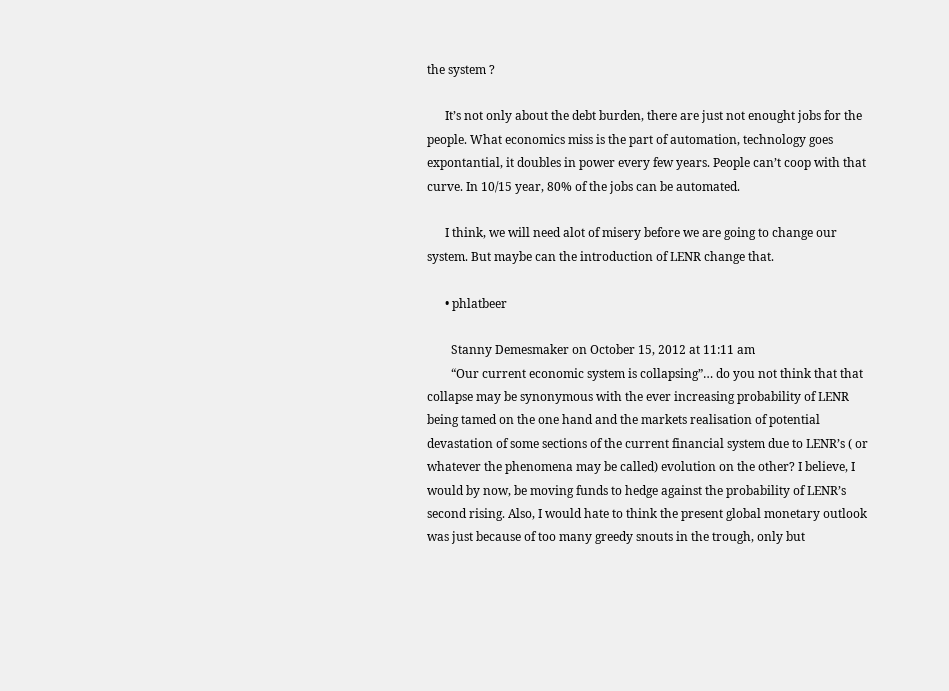the system ?

      It’s not only about the debt burden, there are just not enought jobs for the people. What economics miss is the part of automation, technology goes expontantial, it doubles in power every few years. People can’t coop with that curve. In 10/15 year, 80% of the jobs can be automated.

      I think, we will need alot of misery before we are going to change our system. But maybe can the introduction of LENR change that.

      • phlatbeer

        Stanny Demesmaker on October 15, 2012 at 11:11 am
        “Our current economic system is collapsing”… do you not think that that collapse may be synonymous with the ever increasing probability of LENR being tamed on the one hand and the markets realisation of potential devastation of some sections of the current financial system due to LENR’s ( or whatever the phenomena may be called) evolution on the other? I believe, I would by now, be moving funds to hedge against the probability of LENR’s second rising. Also, I would hate to think the present global monetary outlook was just because of too many greedy snouts in the trough, only but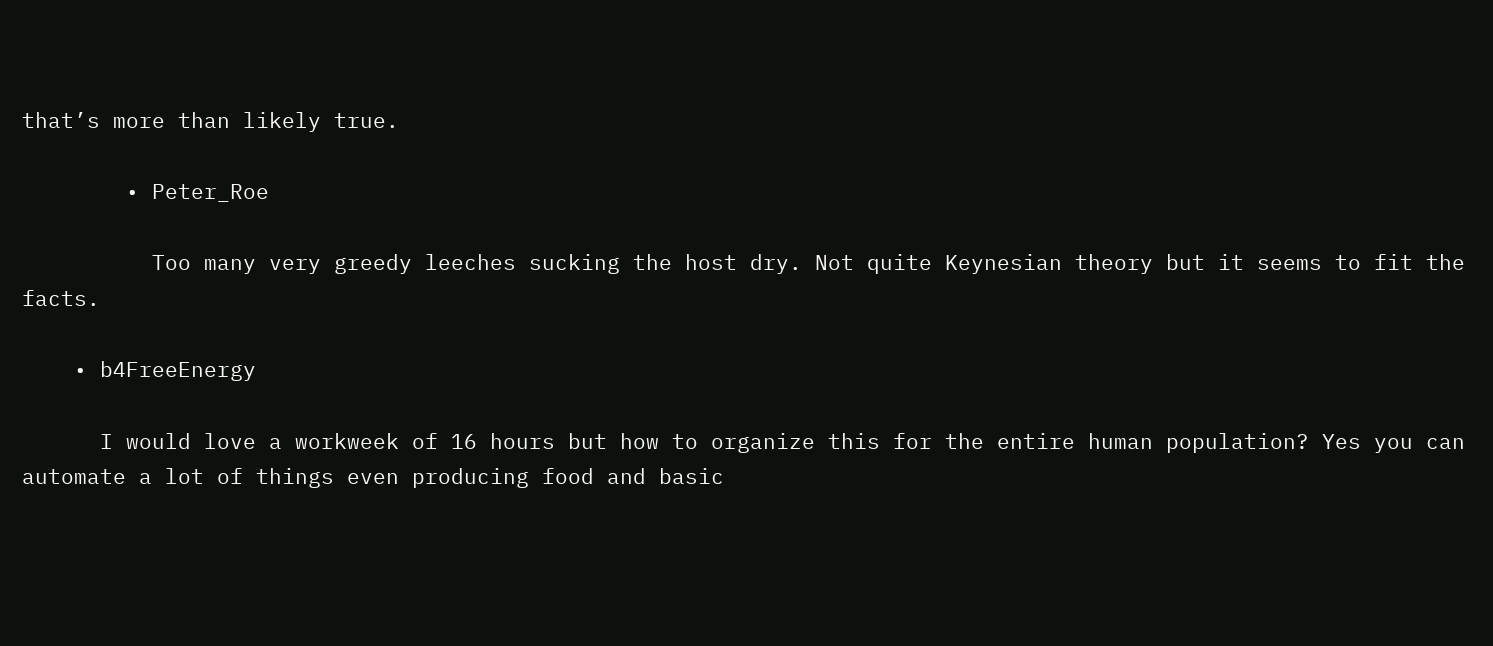that’s more than likely true.

        • Peter_Roe

          Too many very greedy leeches sucking the host dry. Not quite Keynesian theory but it seems to fit the facts.

    • b4FreeEnergy

      I would love a workweek of 16 hours but how to organize this for the entire human population? Yes you can automate a lot of things even producing food and basic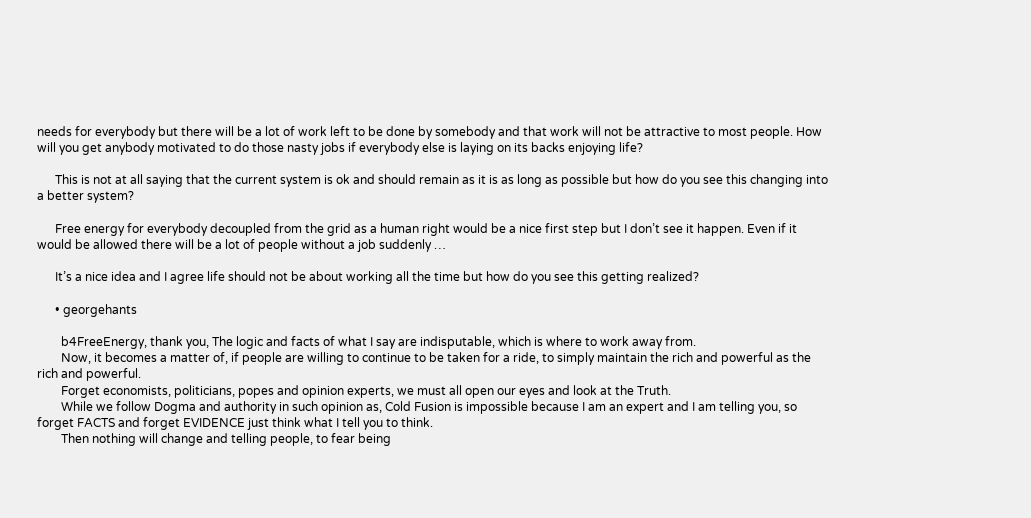needs for everybody but there will be a lot of work left to be done by somebody and that work will not be attractive to most people. How will you get anybody motivated to do those nasty jobs if everybody else is laying on its backs enjoying life?

      This is not at all saying that the current system is ok and should remain as it is as long as possible but how do you see this changing into a better system?

      Free energy for everybody decoupled from the grid as a human right would be a nice first step but I don’t see it happen. Even if it would be allowed there will be a lot of people without a job suddenly …

      It’s a nice idea and I agree life should not be about working all the time but how do you see this getting realized?

      • georgehants

        b4FreeEnergy, thank you, The logic and facts of what I say are indisputable, which is where to work away from.
        Now, it becomes a matter of, if people are willing to continue to be taken for a ride, to simply maintain the rich and powerful as the rich and powerful.
        Forget economists, politicians, popes and opinion experts, we must all open our eyes and look at the Truth.
        While we follow Dogma and authority in such opinion as, Cold Fusion is impossible because I am an expert and I am telling you, so forget FACTS and forget EVIDENCE just think what I tell you to think.
        Then nothing will change and telling people, to fear being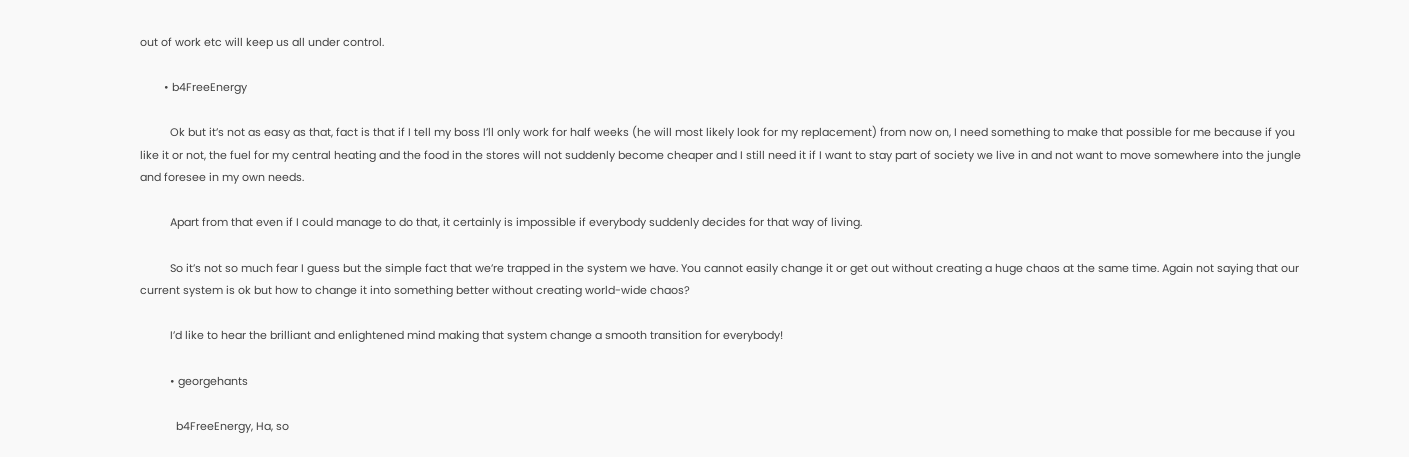out of work etc will keep us all under control.

        • b4FreeEnergy

          Ok but it’s not as easy as that, fact is that if I tell my boss I’ll only work for half weeks (he will most likely look for my replacement) from now on, I need something to make that possible for me because if you like it or not, the fuel for my central heating and the food in the stores will not suddenly become cheaper and I still need it if I want to stay part of society we live in and not want to move somewhere into the jungle and foresee in my own needs.

          Apart from that even if I could manage to do that, it certainly is impossible if everybody suddenly decides for that way of living.

          So it’s not so much fear I guess but the simple fact that we’re trapped in the system we have. You cannot easily change it or get out without creating a huge chaos at the same time. Again not saying that our current system is ok but how to change it into something better without creating world-wide chaos?

          I’d like to hear the brilliant and enlightened mind making that system change a smooth transition for everybody!

          • georgehants

            b4FreeEnergy, Ha, so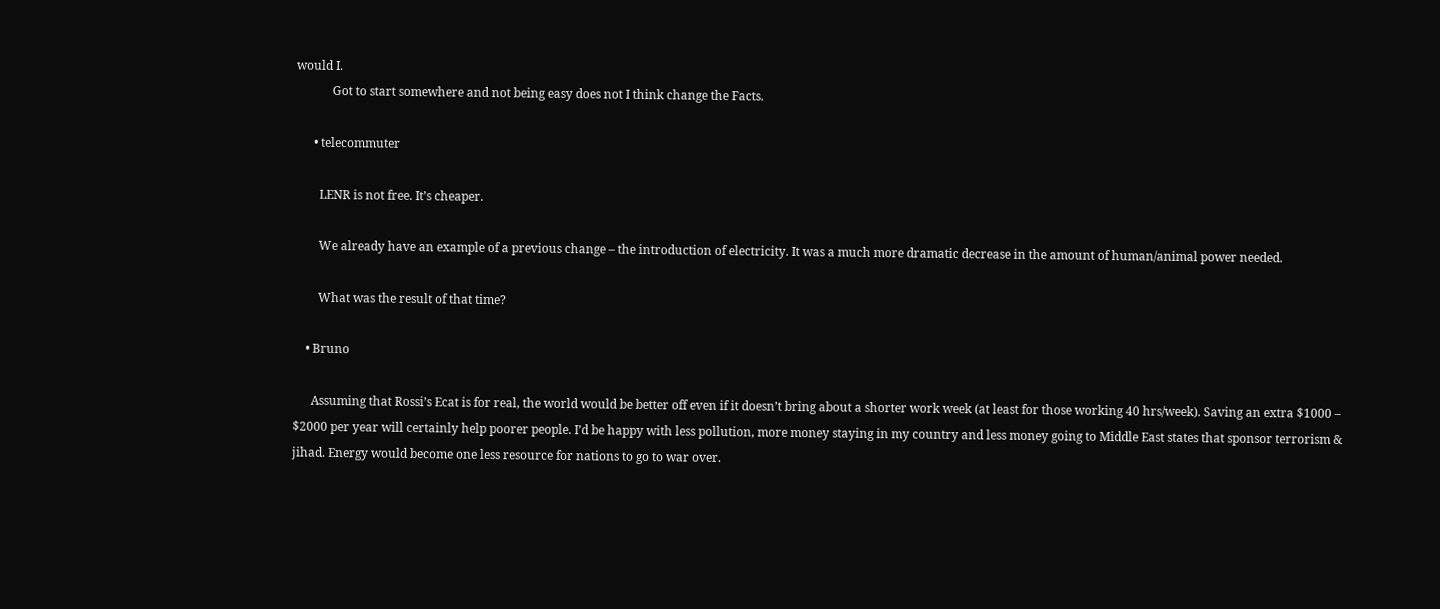would I.
            Got to start somewhere and not being easy does not I think change the Facts.

      • telecommuter

        LENR is not free. It’s cheaper.

        We already have an example of a previous change – the introduction of electricity. It was a much more dramatic decrease in the amount of human/animal power needed.

        What was the result of that time?

    • Bruno

      Assuming that Rossi’s Ecat is for real, the world would be better off even if it doesn’t bring about a shorter work week (at least for those working 40 hrs/week). Saving an extra $1000 – $2000 per year will certainly help poorer people. I’d be happy with less pollution, more money staying in my country and less money going to Middle East states that sponsor terrorism & jihad. Energy would become one less resource for nations to go to war over.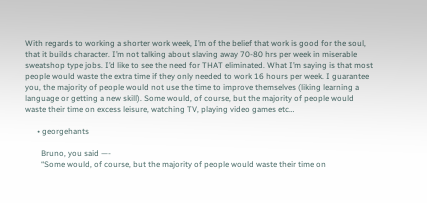With regards to working a shorter work week, I’m of the belief that work is good for the soul, that it builds character. I’m not talking about slaving away 70-80 hrs per week in miserable sweatshop type jobs. I’d like to see the need for THAT eliminated. What I’m saying is that most people would waste the extra time if they only needed to work 16 hours per week. I guarantee you, the majority of people would not use the time to improve themselves (liking learning a language or getting a new skill). Some would, of course, but the majority of people would waste their time on excess leisure, watching TV, playing video games etc…

      • georgehants

        Bruno, you said —-
        “Some would, of course, but the majority of people would waste their time on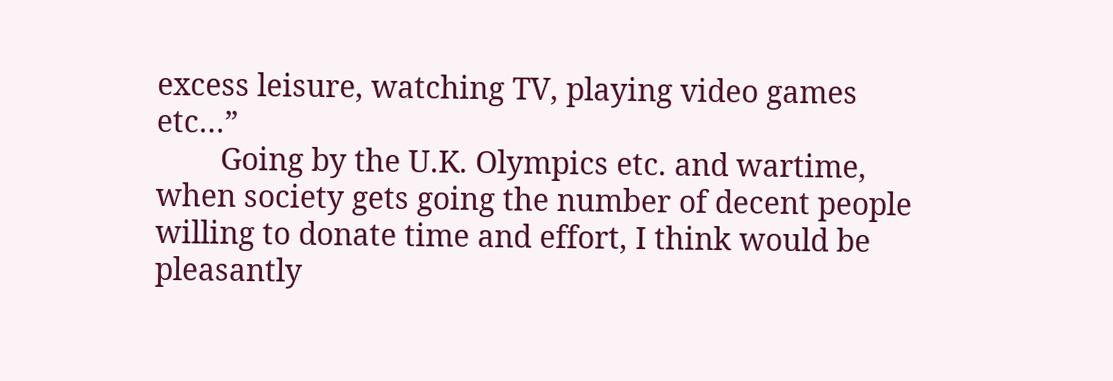excess leisure, watching TV, playing video games etc…”
        Going by the U.K. Olympics etc. and wartime, when society gets going the number of decent people willing to donate time and effort, I think would be pleasantly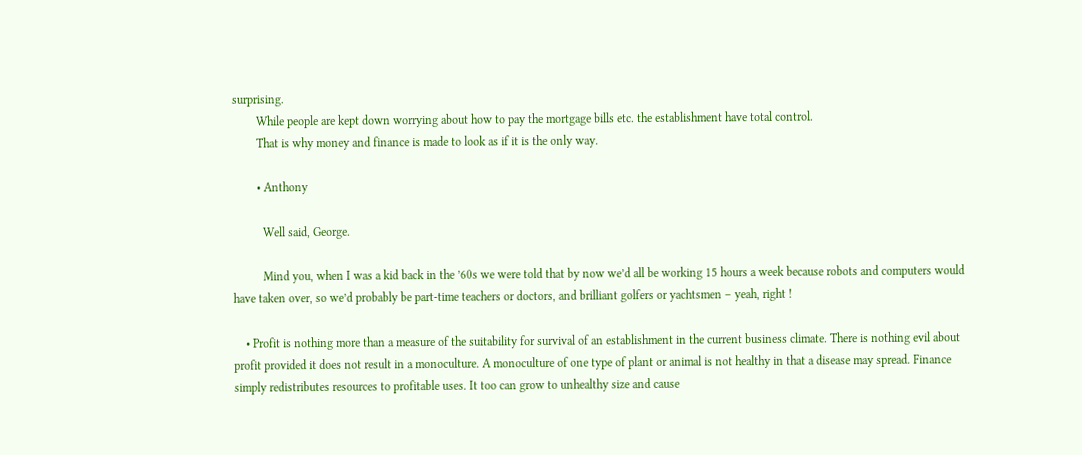surprising.
        While people are kept down worrying about how to pay the mortgage bills etc. the establishment have total control.
        That is why money and finance is made to look as if it is the only way.

        • Anthony

          Well said, George.

          Mind you, when I was a kid back in the ’60s we were told that by now we’d all be working 15 hours a week because robots and computers would have taken over, so we’d probably be part-time teachers or doctors, and brilliant golfers or yachtsmen – yeah, right !

    • Profit is nothing more than a measure of the suitability for survival of an establishment in the current business climate. There is nothing evil about profit provided it does not result in a monoculture. A monoculture of one type of plant or animal is not healthy in that a disease may spread. Finance simply redistributes resources to profitable uses. It too can grow to unhealthy size and cause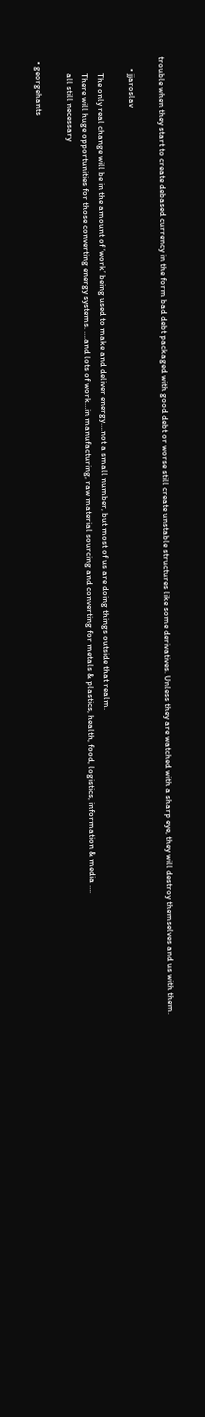trouble when they start to create debased currency in the form bad debt packaged with good debt or worse still create unstable structures like some derivatives. Unless they are watched with a sharp eye, they will destroy themselves and us with them.

      • jjaroslav

        The only real change will be in the amount of ‘work’ being used to make and deliver energy….not a small number, but most of us are doing things outside that realm.
        There will huge opportunities for those converting energy systems. ….and lots of work…in manufacturing, raw material sourcing and converting for metals & plastics, health, food, logistics, information & media ….
        all still necessary

  • georgehants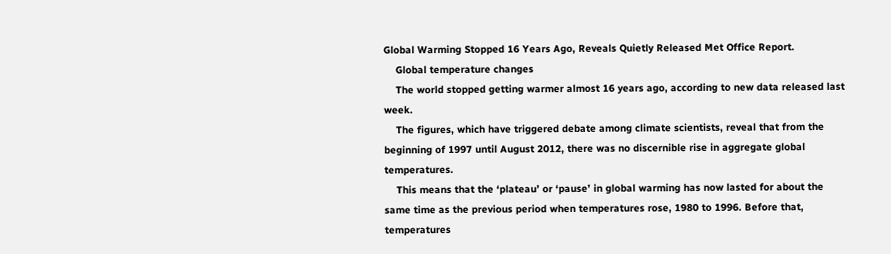Global Warming Stopped 16 Years Ago, Reveals Quietly Released Met Office Report.
    Global temperature changes
    The world stopped getting warmer almost 16 years ago, according to new data released last week.
    The figures, which have triggered debate among climate scientists, reveal that from the beginning of 1997 until August 2012, there was no discernible rise in aggregate global temperatures.
    This means that the ‘plateau’ or ‘pause’ in global warming has now lasted for about the same time as the previous period when temperatures rose, 1980 to 1996. Before that, temperatures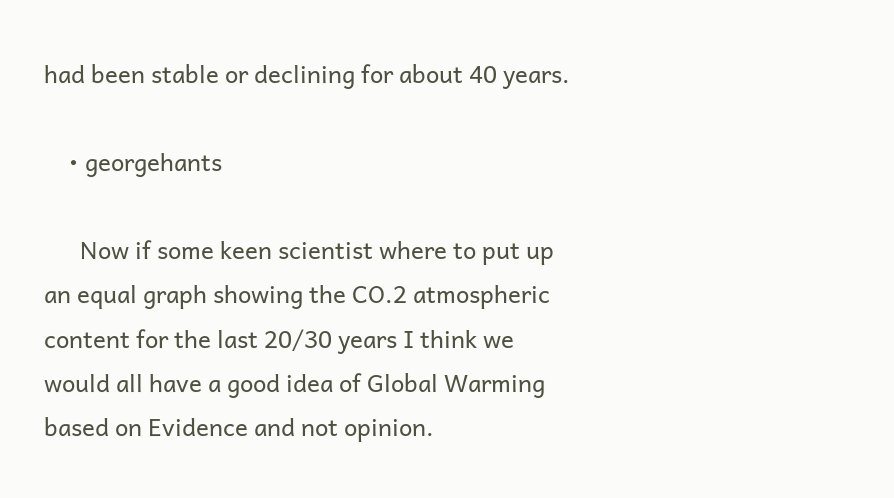had been stable or declining for about 40 years.

    • georgehants

      Now if some keen scientist where to put up an equal graph showing the CO.2 atmospheric content for the last 20/30 years I think we would all have a good idea of Global Warming based on Evidence and not opinion.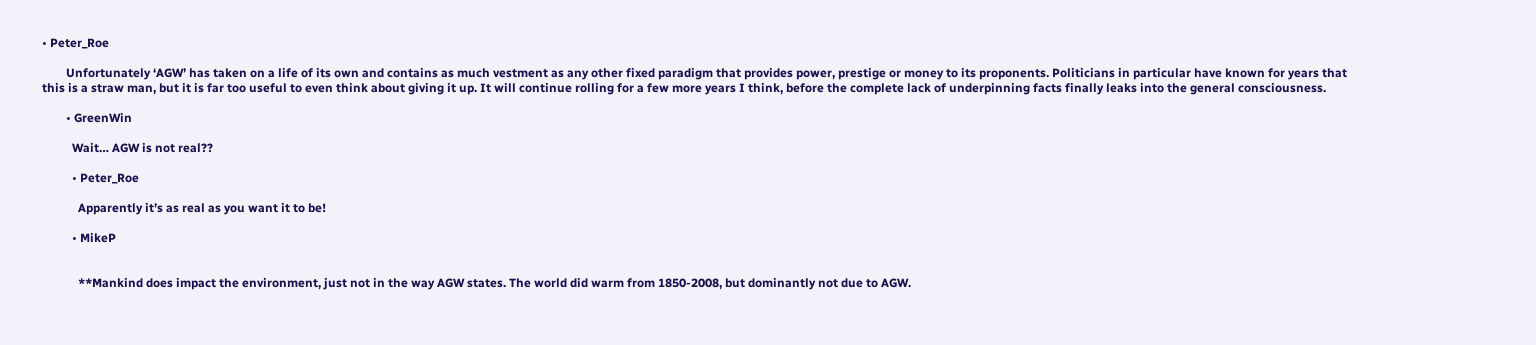• Peter_Roe

        Unfortunately ‘AGW’ has taken on a life of its own and contains as much vestment as any other fixed paradigm that provides power, prestige or money to its proponents. Politicians in particular have known for years that this is a straw man, but it is far too useful to even think about giving it up. It will continue rolling for a few more years I think, before the complete lack of underpinning facts finally leaks into the general consciousness.

        • GreenWin

          Wait… AGW is not real??

          • Peter_Roe

            Apparently it’s as real as you want it to be!

          • MikeP


            **Mankind does impact the environment, just not in the way AGW states. The world did warm from 1850-2008, but dominantly not due to AGW.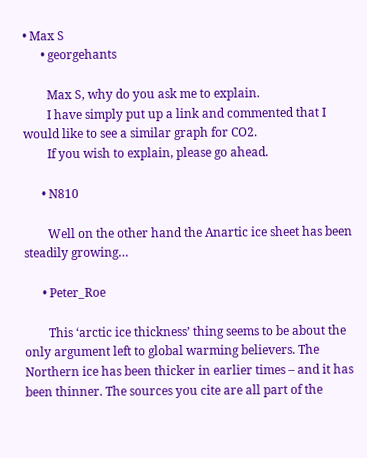• Max S
      • georgehants

        Max S, why do you ask me to explain.
        I have simply put up a link and commented that I would like to see a similar graph for CO2.
        If you wish to explain, please go ahead.

      • N810

        Well on the other hand the Anartic ice sheet has been steadily growing…

      • Peter_Roe

        This ‘arctic ice thickness’ thing seems to be about the only argument left to global warming believers. The Northern ice has been thicker in earlier times – and it has been thinner. The sources you cite are all part of the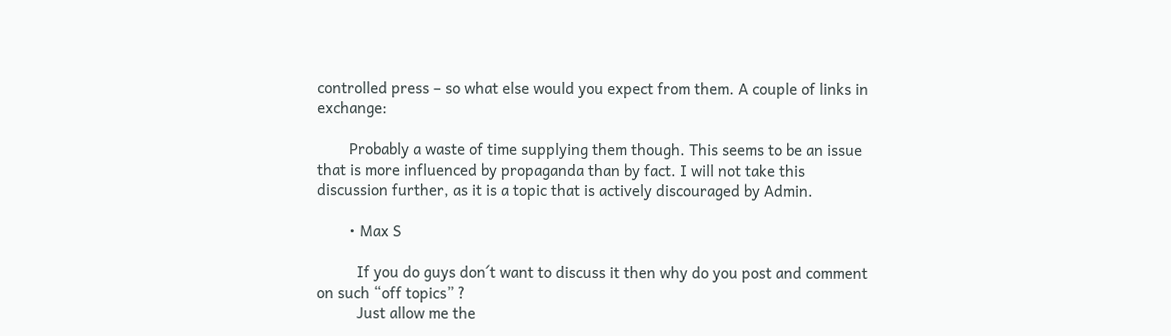controlled press – so what else would you expect from them. A couple of links in exchange:

        Probably a waste of time supplying them though. This seems to be an issue that is more influenced by propaganda than by fact. I will not take this discussion further, as it is a topic that is actively discouraged by Admin.

        • Max S

          If you do guys don´t want to discuss it then why do you post and comment on such “off topics” ?
          Just allow me the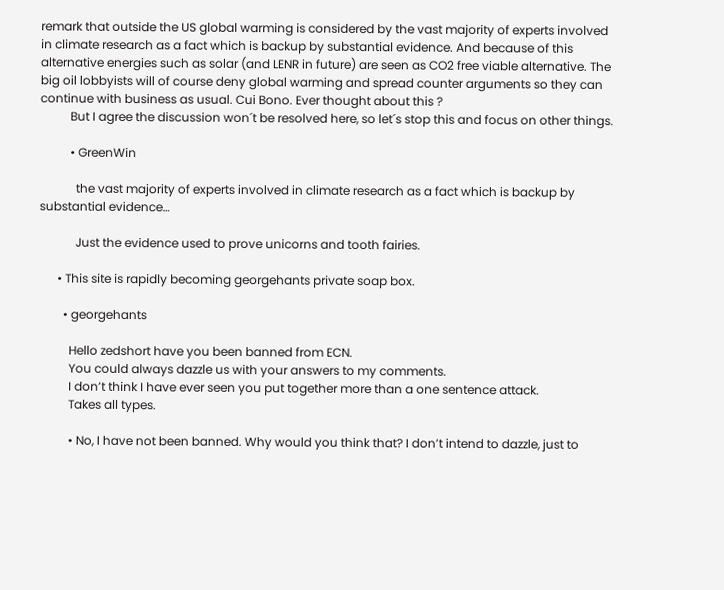remark that outside the US global warming is considered by the vast majority of experts involved in climate research as a fact which is backup by substantial evidence. And because of this alternative energies such as solar (and LENR in future) are seen as CO2 free viable alternative. The big oil lobbyists will of course deny global warming and spread counter arguments so they can continue with business as usual. Cui Bono. Ever thought about this ?
          But I agree the discussion won´t be resolved here, so let´s stop this and focus on other things.

          • GreenWin

            the vast majority of experts involved in climate research as a fact which is backup by substantial evidence…

            Just the evidence used to prove unicorns and tooth fairies.

      • This site is rapidly becoming georgehants private soap box.

        • georgehants

          Hello zedshort have you been banned from ECN.
          You could always dazzle us with your answers to my comments.
          I don’t think I have ever seen you put together more than a one sentence attack.
          Takes all types.

          • No, I have not been banned. Why would you think that? I don’t intend to dazzle, just to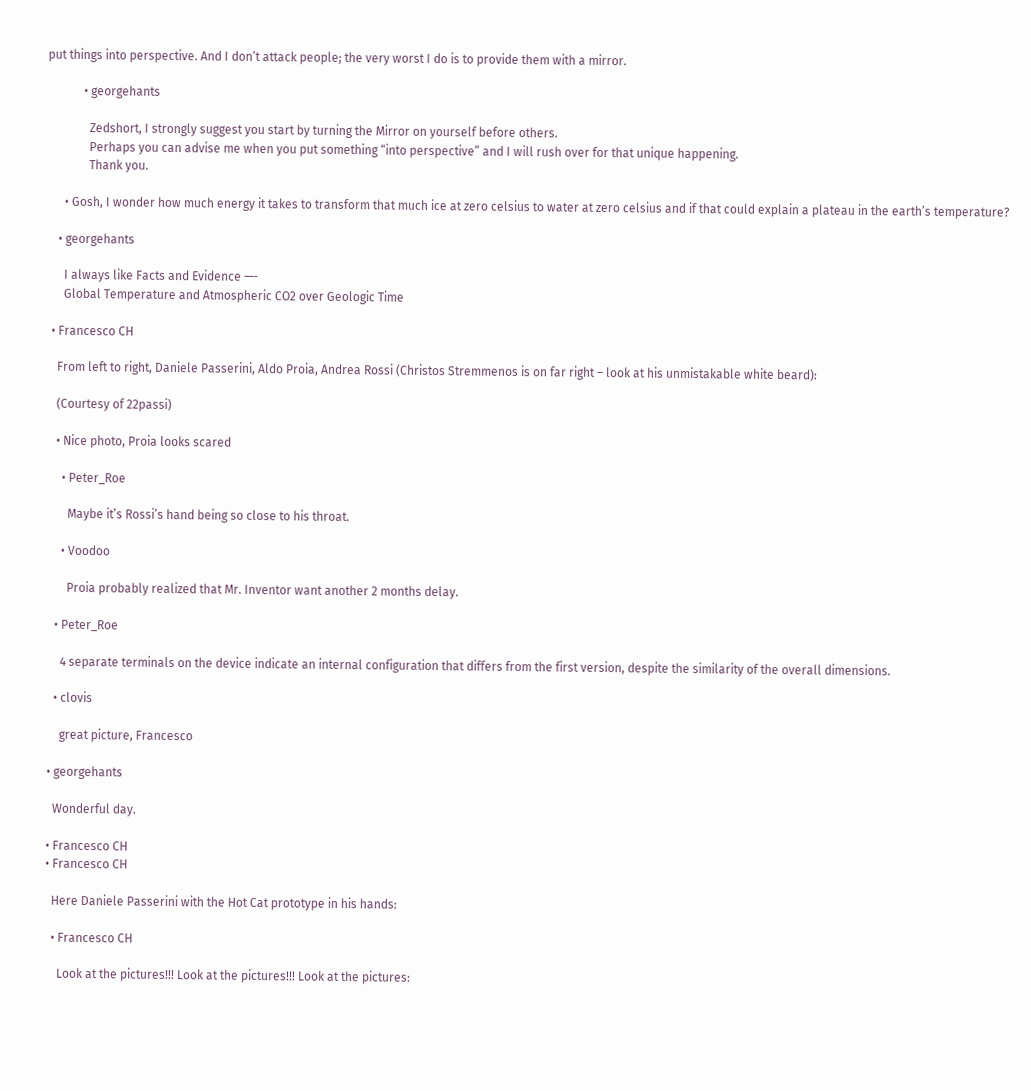put things into perspective. And I don’t attack people; the very worst I do is to provide them with a mirror.

            • georgehants

              Zedshort, I strongly suggest you start by turning the Mirror on yourself before others.
              Perhaps you can advise me when you put something “into perspective” and I will rush over for that unique happening.
              Thank you.

      • Gosh, I wonder how much energy it takes to transform that much ice at zero celsius to water at zero celsius and if that could explain a plateau in the earth’s temperature?

    • georgehants

      I always like Facts and Evidence —-
      Global Temperature and Atmospheric CO2 over Geologic Time

  • Francesco CH

    From left to right, Daniele Passerini, Aldo Proia, Andrea Rossi (Christos Stremmenos is on far right – look at his unmistakable white beard):

    (Courtesy of 22passi)

    • Nice photo, Proia looks scared

      • Peter_Roe

        Maybe it’s Rossi’s hand being so close to his throat.

      • Voodoo

        Proia probably realized that Mr. Inventor want another 2 months delay.

    • Peter_Roe

      4 separate terminals on the device indicate an internal configuration that differs from the first version, despite the similarity of the overall dimensions.

    • clovis

      great picture, Francesco

  • georgehants

    Wonderful day.

  • Francesco CH
  • Francesco CH

    Here Daniele Passerini with the Hot Cat prototype in his hands:

    • Francesco CH

      Look at the pictures!!! Look at the pictures!!! Look at the pictures: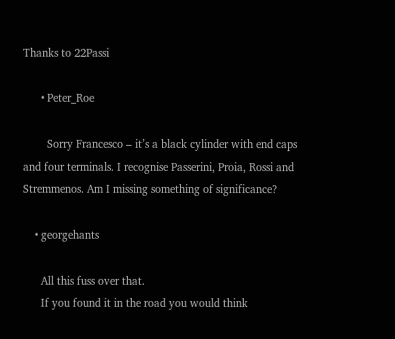Thanks to 22Passi

      • Peter_Roe

        Sorry Francesco – it’s a black cylinder with end caps and four terminals. I recognise Passerini, Proia, Rossi and Stremmenos. Am I missing something of significance?

    • georgehants

      All this fuss over that.
      If you found it in the road you would think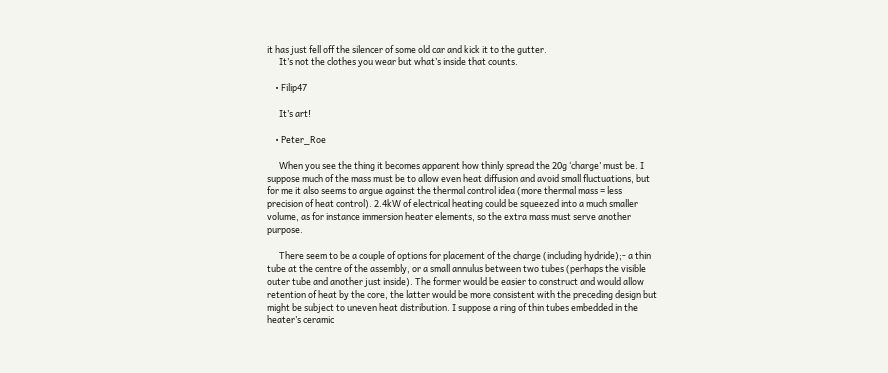it has just fell off the silencer of some old car and kick it to the gutter.
      It’s not the clothes you wear but what’s inside that counts.

    • Filip47

      It’s art!

    • Peter_Roe

      When you see the thing it becomes apparent how thinly spread the 20g ‘charge’ must be. I suppose much of the mass must be to allow even heat diffusion and avoid small fluctuations, but for me it also seems to argue against the thermal control idea (more thermal mass = less precision of heat control). 2.4kW of electrical heating could be squeezed into a much smaller volume, as for instance immersion heater elements, so the extra mass must serve another purpose.

      There seem to be a couple of options for placement of the charge (including hydride);- a thin tube at the centre of the assembly, or a small annulus between two tubes (perhaps the visible outer tube and another just inside). The former would be easier to construct and would allow retention of heat by the core, the latter would be more consistent with the preceding design but might be subject to uneven heat distribution. I suppose a ring of thin tubes embedded in the heater’s ceramic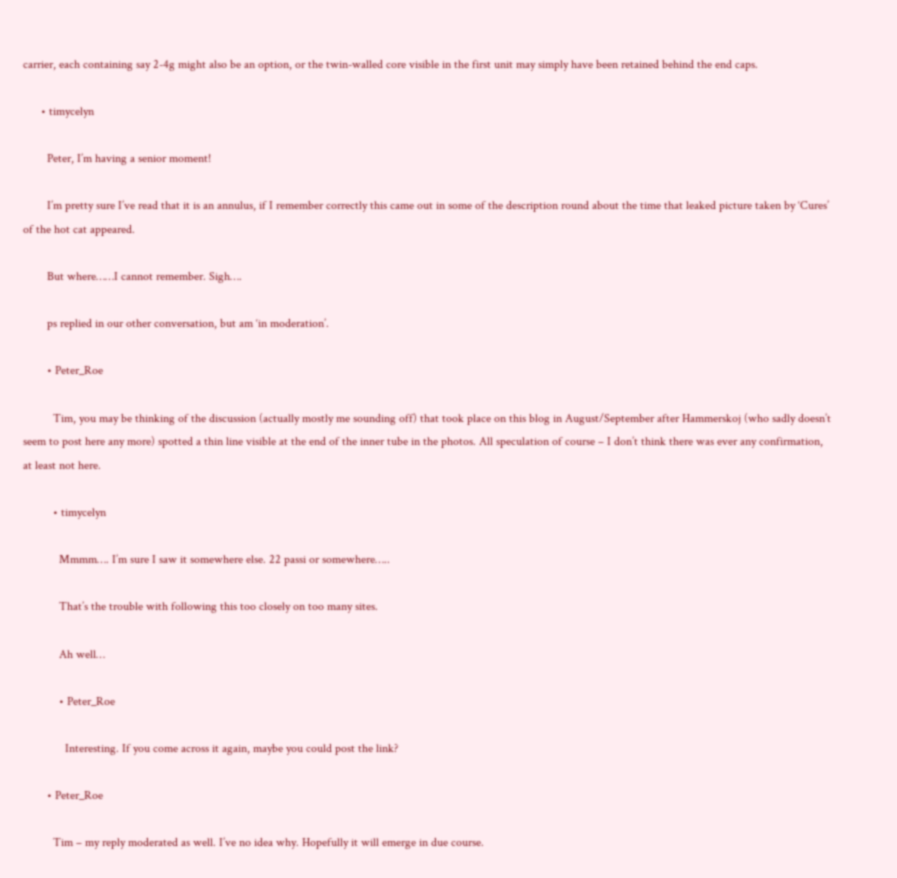carrier, each containing say 2-4g might also be an option, or the twin-walled core visible in the first unit may simply have been retained behind the end caps.

      • timycelyn

        Peter, I’m having a senior moment!

        I’m pretty sure I’ve read that it is an annulus, if I remember correctly this came out in some of the description round about the time that leaked picture taken by ‘Cures’ of the hot cat appeared.

        But where……I cannot remember. Sigh….

        ps replied in our other conversation, but am ‘in moderation’.

        • Peter_Roe

          Tim, you may be thinking of the discussion (actually mostly me sounding off) that took place on this blog in August/September after Hammerskoj (who sadly doesn’t seem to post here any more) spotted a thin line visible at the end of the inner tube in the photos. All speculation of course – I don’t think there was ever any confirmation, at least not here.

          • timycelyn

            Mmmm…. I’m sure I saw it somewhere else. 22 passi or somewhere…..

            That’s the trouble with following this too closely on too many sites.

            Ah well…

            • Peter_Roe

              Interesting. If you come across it again, maybe you could post the link?

        • Peter_Roe

          Tim – my reply moderated as well. I’ve no idea why. Hopefully it will emerge in due course.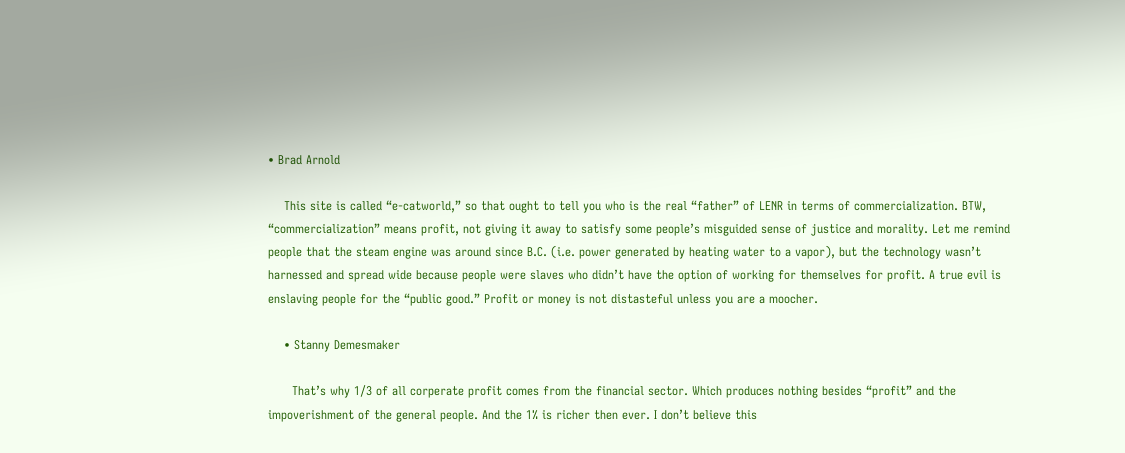• Brad Arnold

    This site is called “e-catworld,” so that ought to tell you who is the real “father” of LENR in terms of commercialization. BTW, “commercialization” means profit, not giving it away to satisfy some people’s misguided sense of justice and morality. Let me remind people that the steam engine was around since B.C. (i.e. power generated by heating water to a vapor), but the technology wasn’t harnessed and spread wide because people were slaves who didn’t have the option of working for themselves for profit. A true evil is enslaving people for the “public good.” Profit or money is not distasteful unless you are a moocher.

    • Stanny Demesmaker

      That’s why 1/3 of all corperate profit comes from the financial sector. Which produces nothing besides “profit” and the impoverishment of the general people. And the 1% is richer then ever. I don’t believe this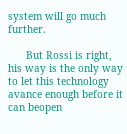system will go much further.

      But Rossi is right, his way is the only way to let this technology avance enough before it can beopen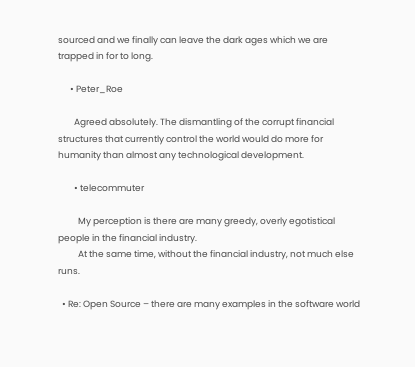sourced and we finally can leave the dark ages which we are trapped in for to long.

      • Peter_Roe

        Agreed absolutely. The dismantling of the corrupt financial structures that currently control the world would do more for humanity than almost any technological development.

        • telecommuter

          My perception is there are many greedy, overly egotistical people in the financial industry.
          At the same time, without the financial industry, not much else runs.

  • Re: Open Source – there are many examples in the software world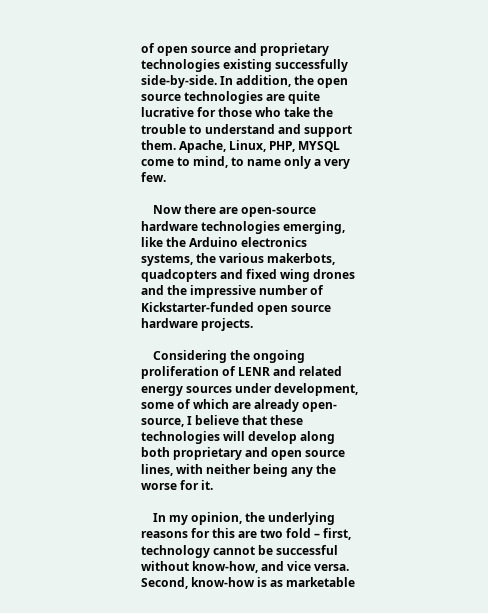of open source and proprietary technologies existing successfully side-by-side. In addition, the open source technologies are quite lucrative for those who take the trouble to understand and support them. Apache, Linux, PHP, MYSQL come to mind, to name only a very few.

    Now there are open-source hardware technologies emerging, like the Arduino electronics systems, the various makerbots, quadcopters and fixed wing drones and the impressive number of Kickstarter-funded open source hardware projects.

    Considering the ongoing proliferation of LENR and related energy sources under development, some of which are already open-source, I believe that these technologies will develop along both proprietary and open source lines, with neither being any the worse for it.

    In my opinion, the underlying reasons for this are two fold – first, technology cannot be successful without know-how, and vice versa. Second, know-how is as marketable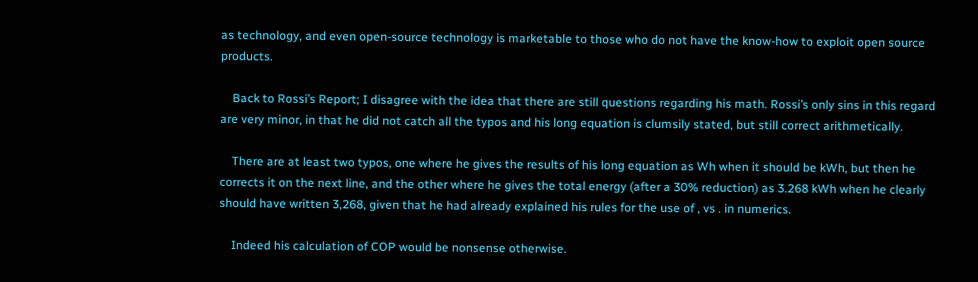as technology, and even open-source technology is marketable to those who do not have the know-how to exploit open source products.

    Back to Rossi’s Report; I disagree with the idea that there are still questions regarding his math. Rossi’s only sins in this regard are very minor, in that he did not catch all the typos and his long equation is clumsily stated, but still correct arithmetically.

    There are at least two typos, one where he gives the results of his long equation as Wh when it should be kWh, but then he corrects it on the next line, and the other where he gives the total energy (after a 30% reduction) as 3.268 kWh when he clearly should have written 3,268, given that he had already explained his rules for the use of , vs . in numerics.

    Indeed his calculation of COP would be nonsense otherwise.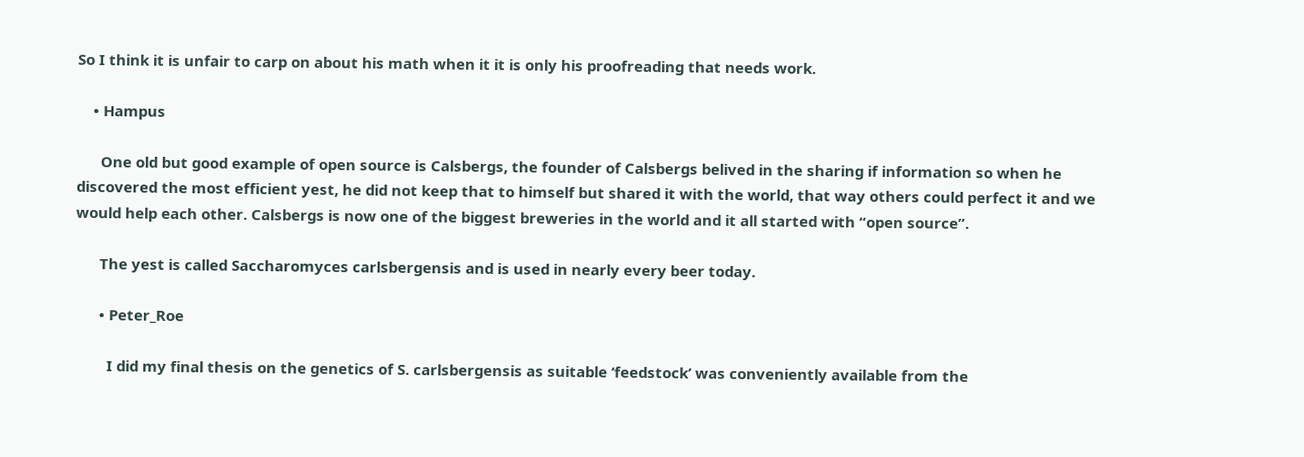So I think it is unfair to carp on about his math when it it is only his proofreading that needs work.

    • Hampus

      One old but good example of open source is Calsbergs, the founder of Calsbergs belived in the sharing if information so when he discovered the most efficient yest, he did not keep that to himself but shared it with the world, that way others could perfect it and we would help each other. Calsbergs is now one of the biggest breweries in the world and it all started with “open source”.

      The yest is called Saccharomyces carlsbergensis and is used in nearly every beer today.

      • Peter_Roe

        I did my final thesis on the genetics of S. carlsbergensis as suitable ‘feedstock’ was conveniently available from the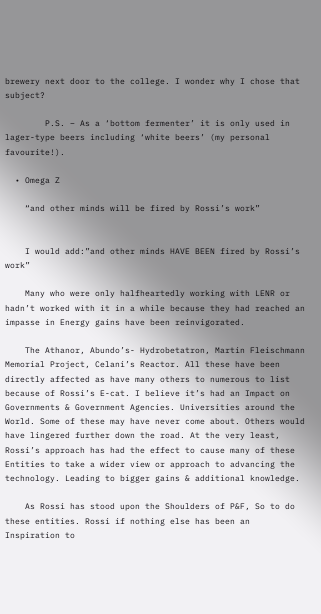brewery next door to the college. I wonder why I chose that subject?

        P.S. – As a ‘bottom fermenter’ it is only used in lager-type beers including ‘white beers’ (my personal favourite!).

  • Omega Z

    “and other minds will be fired by Rossi’s work”


    I would add:”and other minds HAVE BEEN fired by Rossi’s work”

    Many who were only halfheartedly working with LENR or hadn’t worked with it in a while because they had reached an impasse in Energy gains have been reinvigorated.

    The Athanor, Abundo’s- Hydrobetatron, Martin Fleischmann Memorial Project, Celani’s Reactor. All these have been directly affected as have many others to numerous to list because of Rossi’s E-cat. I believe it’s had an Impact on Governments & Government Agencies. Universities around the World. Some of these may have never come about. Others would have lingered further down the road. At the very least, Rossi’s approach has had the effect to cause many of these Entities to take a wider view or approach to advancing the technology. Leading to bigger gains & additional knowledge.

    As Rossi has stood upon the Shoulders of P&F, So to do these entities. Rossi if nothing else has been an Inspiration to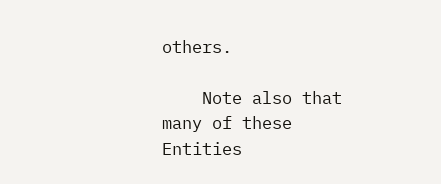others.

    Note also that many of these Entities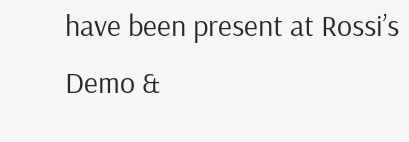have been present at Rossi’s Demo &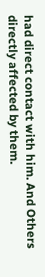had direct contact with him. And Others directly affected by them.